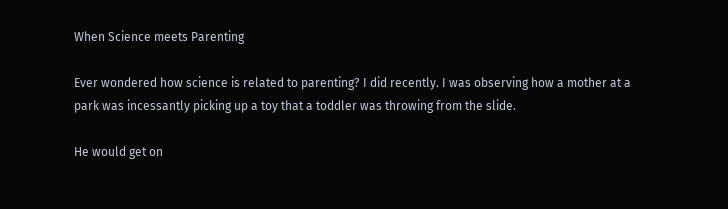When Science meets Parenting

Ever wondered how science is related to parenting? I did recently. I was observing how a mother at a park was incessantly picking up a toy that a toddler was throwing from the slide.

He would get on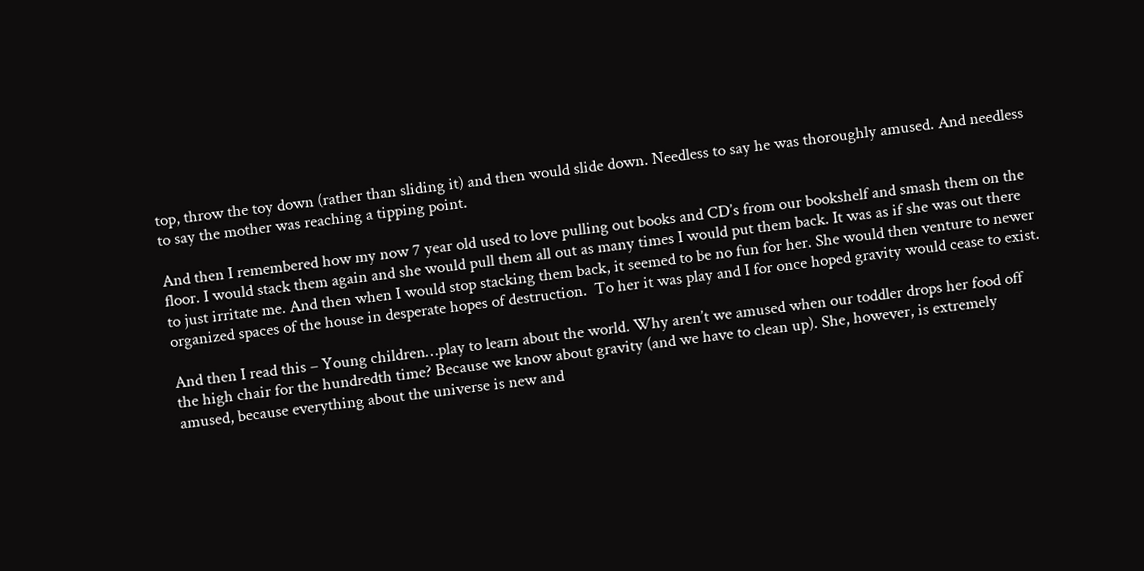top, throw the toy down (rather than sliding it) and then would slide down. Needless to say he was thoroughly amused. And needless to say the mother was reaching a tipping point.

And then I remembered how my now 7 year old used to love pulling out books and CD’s from our bookshelf and smash them on the floor. I would stack them again and she would pull them all out as many times I would put them back. It was as if she was out there to just irritate me. And then when I would stop stacking them back, it seemed to be no fun for her. She would then venture to newer organized spaces of the house in desperate hopes of destruction.  To her it was play and I for once hoped gravity would cease to exist.

And then I read this – Young children…play to learn about the world. Why aren’t we amused when our toddler drops her food off the high chair for the hundredth time? Because we know about gravity (and we have to clean up). She, however, is extremely amused, because everything about the universe is new and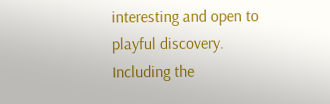interesting and open to playful discovery. Including the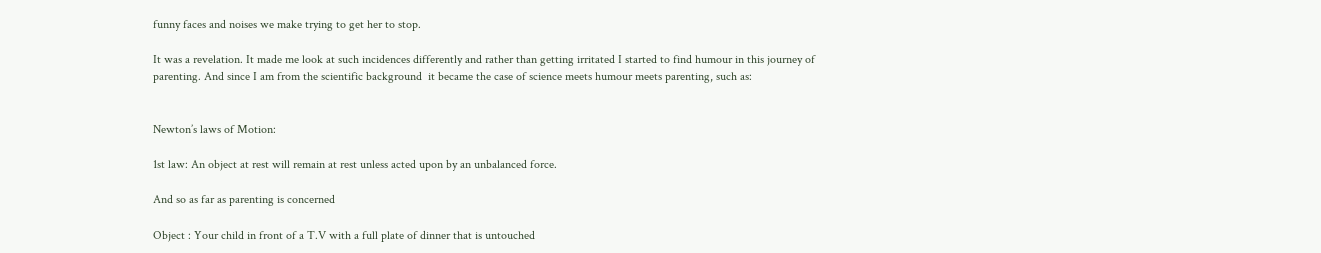funny faces and noises we make trying to get her to stop.

It was a revelation. It made me look at such incidences differently and rather than getting irritated I started to find humour in this journey of parenting. And since I am from the scientific background  it became the case of science meets humour meets parenting, such as:


Newton’s laws of Motion:

1st law: An object at rest will remain at rest unless acted upon by an unbalanced force.

And so as far as parenting is concerned

Object : Your child in front of a T.V with a full plate of dinner that is untouched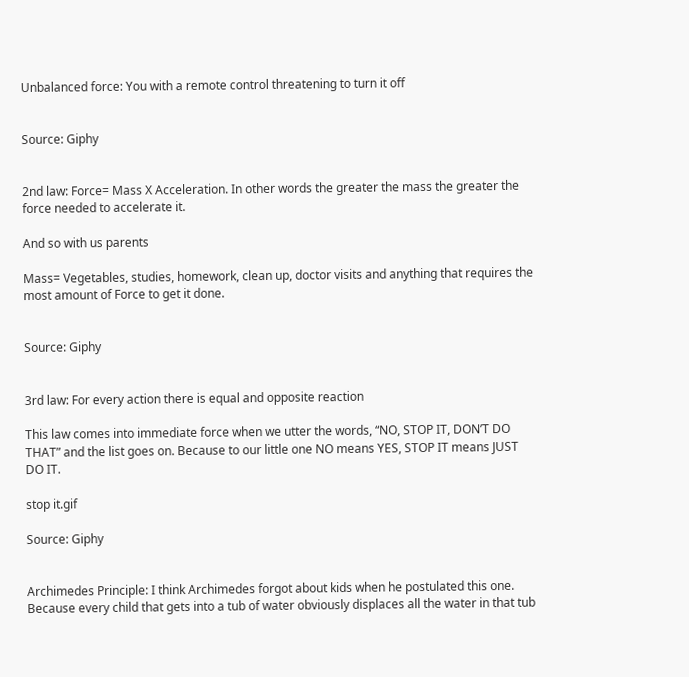Unbalanced force: You with a remote control threatening to turn it off


Source: Giphy


2nd law: Force= Mass X Acceleration. In other words the greater the mass the greater the force needed to accelerate it.

And so with us parents

Mass= Vegetables, studies, homework, clean up, doctor visits and anything that requires the most amount of Force to get it done.


Source: Giphy


3rd law: For every action there is equal and opposite reaction

This law comes into immediate force when we utter the words, “NO, STOP IT, DON’T DO THAT” and the list goes on. Because to our little one NO means YES, STOP IT means JUST DO IT.

stop it.gif

Source: Giphy


Archimedes Principle: I think Archimedes forgot about kids when he postulated this one. Because every child that gets into a tub of water obviously displaces all the water in that tub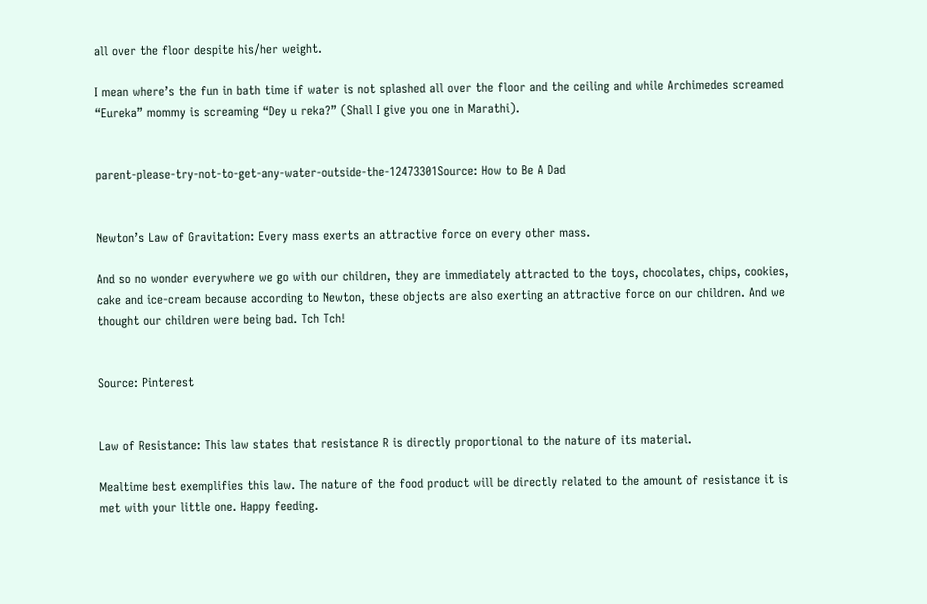all over the floor despite his/her weight.

I mean where’s the fun in bath time if water is not splashed all over the floor and the ceiling and while Archimedes screamed “Eureka” mommy is screaming “Dey u reka?” (Shall I give you one in Marathi).


parent-please-try-not-to-get-any-water-outside-the-12473301Source: How to Be A Dad


Newton’s Law of Gravitation: Every mass exerts an attractive force on every other mass.

And so no wonder everywhere we go with our children, they are immediately attracted to the toys, chocolates, chips, cookies, cake and ice-cream because according to Newton, these objects are also exerting an attractive force on our children. And we thought our children were being bad. Tch Tch!


Source: Pinterest


Law of Resistance: This law states that resistance R is directly proportional to the nature of its material.

Mealtime best exemplifies this law. The nature of the food product will be directly related to the amount of resistance it is met with your little one. Happy feeding.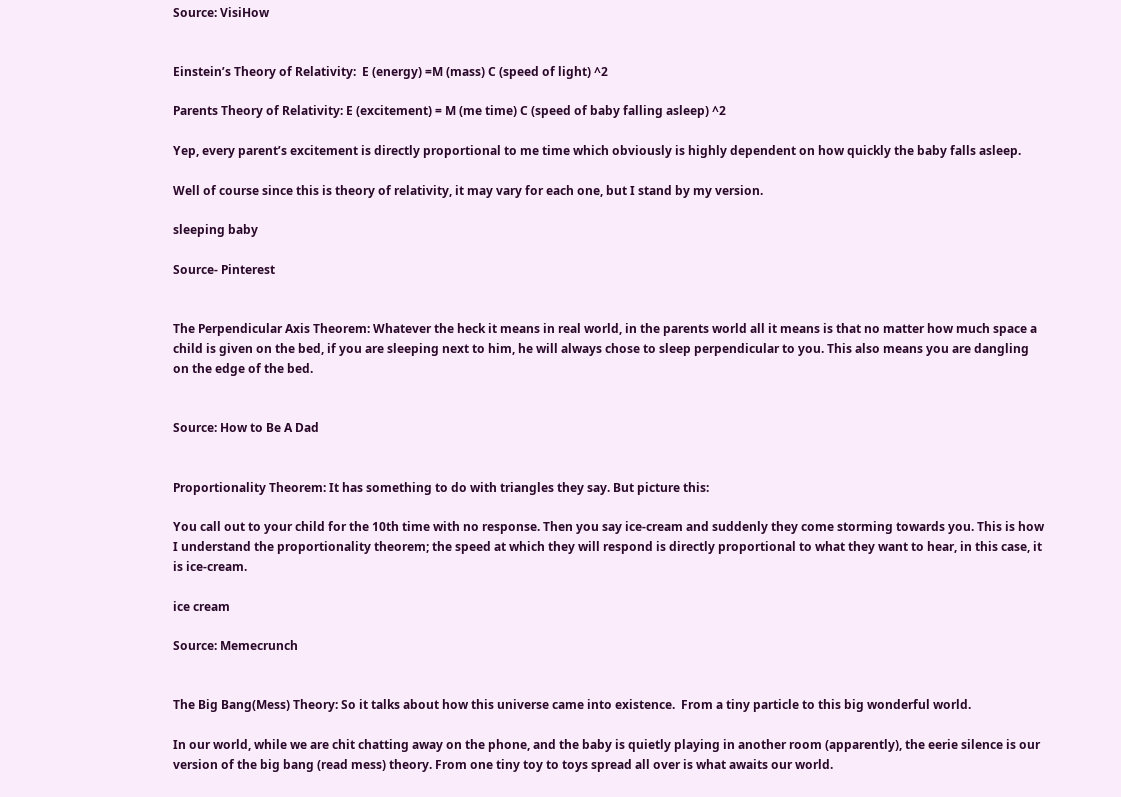Source: VisiHow


Einstein’s Theory of Relativity:  E (energy) =M (mass) C (speed of light) ^2

Parents Theory of Relativity: E (excitement) = M (me time) C (speed of baby falling asleep) ^2

Yep, every parent’s excitement is directly proportional to me time which obviously is highly dependent on how quickly the baby falls asleep.

Well of course since this is theory of relativity, it may vary for each one, but I stand by my version.

sleeping baby

Source- Pinterest


The Perpendicular Axis Theorem: Whatever the heck it means in real world, in the parents world all it means is that no matter how much space a child is given on the bed, if you are sleeping next to him, he will always chose to sleep perpendicular to you. This also means you are dangling on the edge of the bed.


Source: How to Be A Dad


Proportionality Theorem: It has something to do with triangles they say. But picture this:

You call out to your child for the 10th time with no response. Then you say ice-cream and suddenly they come storming towards you. This is how I understand the proportionality theorem; the speed at which they will respond is directly proportional to what they want to hear, in this case, it is ice-cream.

ice cream

Source: Memecrunch


The Big Bang(Mess) Theory: So it talks about how this universe came into existence.  From a tiny particle to this big wonderful world.

In our world, while we are chit chatting away on the phone, and the baby is quietly playing in another room (apparently), the eerie silence is our version of the big bang (read mess) theory. From one tiny toy to toys spread all over is what awaits our world.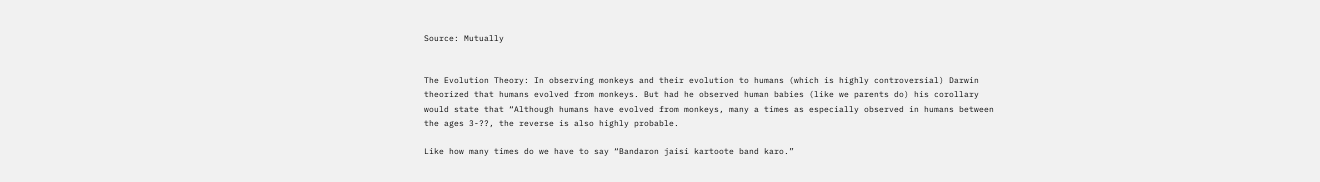Source: Mutually


The Evolution Theory: In observing monkeys and their evolution to humans (which is highly controversial) Darwin theorized that humans evolved from monkeys. But had he observed human babies (like we parents do) his corollary would state that “Although humans have evolved from monkeys, many a times as especially observed in humans between the ages 3-??, the reverse is also highly probable.

Like how many times do we have to say “Bandaron jaisi kartoote band karo.”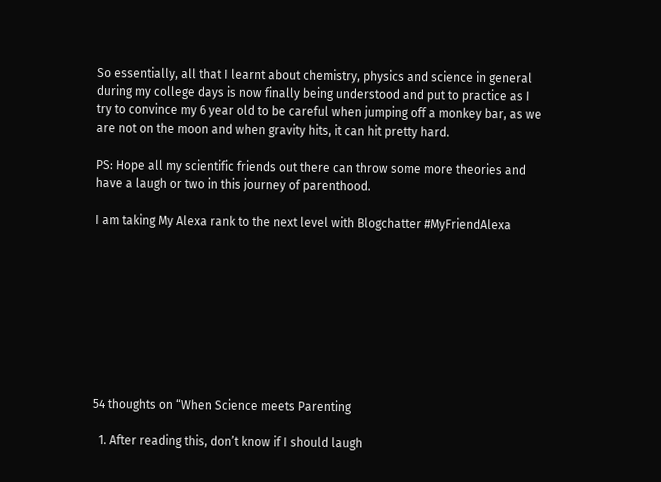So essentially, all that I learnt about chemistry, physics and science in general during my college days is now finally being understood and put to practice as I try to convince my 6 year old to be careful when jumping off a monkey bar, as we are not on the moon and when gravity hits, it can hit pretty hard.

PS: Hope all my scientific friends out there can throw some more theories and have a laugh or two in this journey of parenthood.

I am taking My Alexa rank to the next level with Blogchatter #MyFriendAlexa









54 thoughts on “When Science meets Parenting

  1. After reading this, don’t know if I should laugh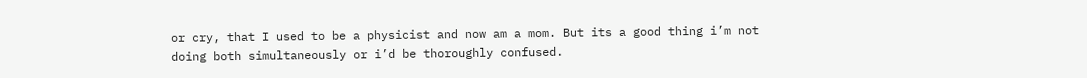or cry, that I used to be a physicist and now am a mom. But its a good thing i’m not doing both simultaneously or i’d be thoroughly confused.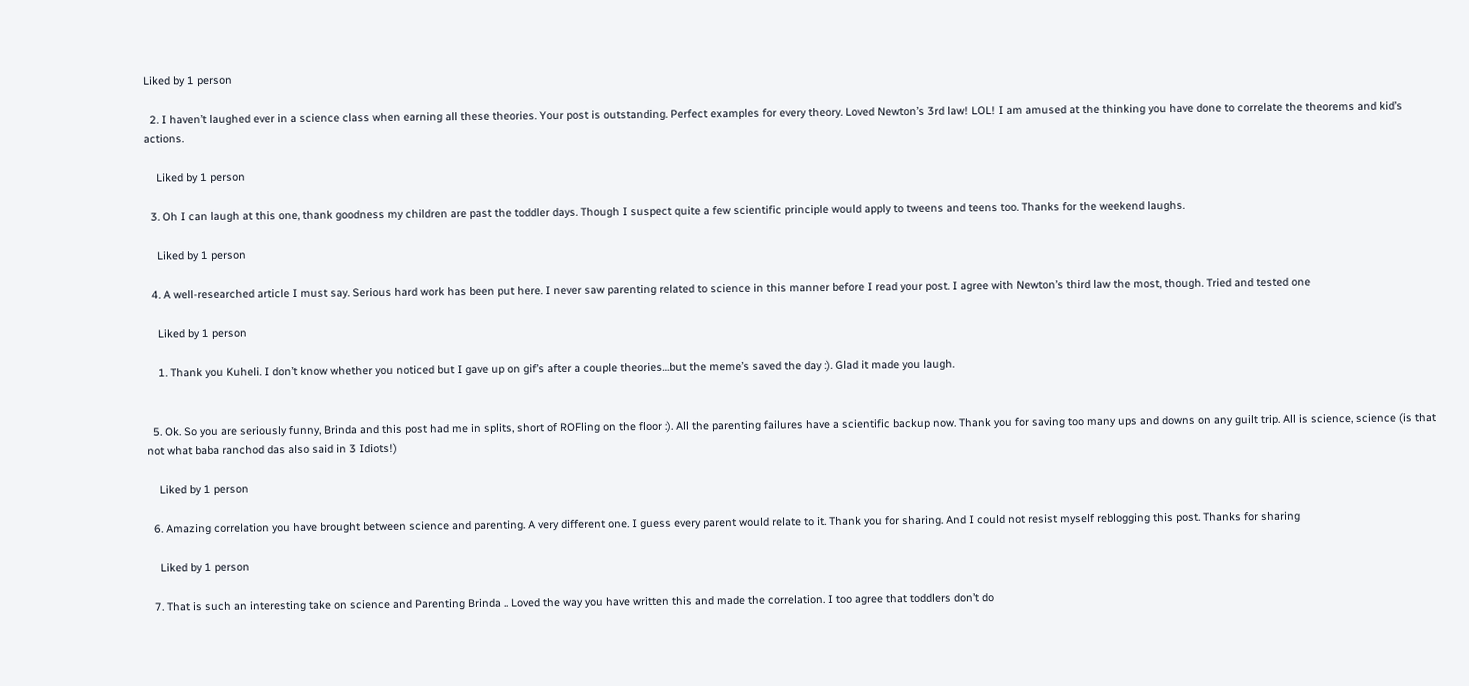Liked by 1 person

  2. I haven’t laughed ever in a science class when earning all these theories. Your post is outstanding. Perfect examples for every theory. Loved Newton’s 3rd law! LOL! I am amused at the thinking you have done to correlate the theorems and kid’s actions.

    Liked by 1 person

  3. Oh I can laugh at this one, thank goodness my children are past the toddler days. Though I suspect quite a few scientific principle would apply to tweens and teens too. Thanks for the weekend laughs.

    Liked by 1 person

  4. A well-researched article I must say. Serious hard work has been put here. I never saw parenting related to science in this manner before I read your post. I agree with Newton’s third law the most, though. Tried and tested one

    Liked by 1 person

    1. Thank you Kuheli. I don’t know whether you noticed but I gave up on gif’s after a couple theories…but the meme’s saved the day :). Glad it made you laugh.


  5. Ok. So you are seriously funny, Brinda and this post had me in splits, short of ROFling on the floor :). All the parenting failures have a scientific backup now. Thank you for saving too many ups and downs on any guilt trip. All is science, science (is that not what baba ranchod das also said in 3 Idiots!)

    Liked by 1 person

  6. Amazing correlation you have brought between science and parenting. A very different one. I guess every parent would relate to it. Thank you for sharing. And I could not resist myself reblogging this post. Thanks for sharing

    Liked by 1 person

  7. That is such an interesting take on science and Parenting Brinda .. Loved the way you have written this and made the correlation. I too agree that toddlers don’t do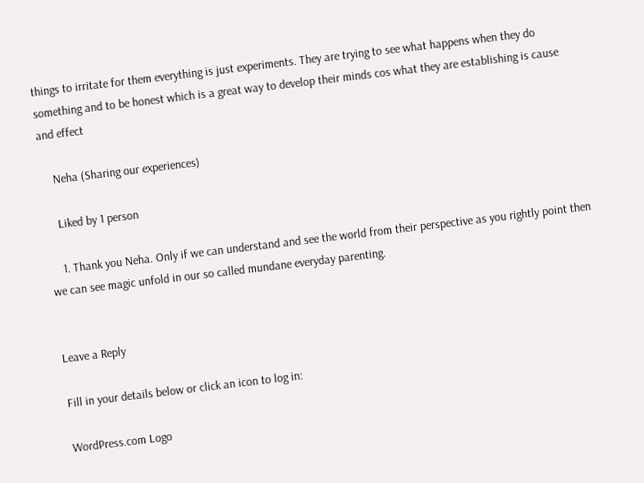things to irritate for them everything is just experiments. They are trying to see what happens when they do something and to be honest which is a great way to develop their minds cos what they are establishing is cause and effect

    Neha (Sharing our experiences)

    Liked by 1 person

    1. Thank you Neha. Only if we can understand and see the world from their perspective as you rightly point then we can see magic unfold in our so called mundane everyday parenting.


Leave a Reply

Fill in your details below or click an icon to log in:

WordPress.com Logo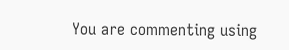You are commenting using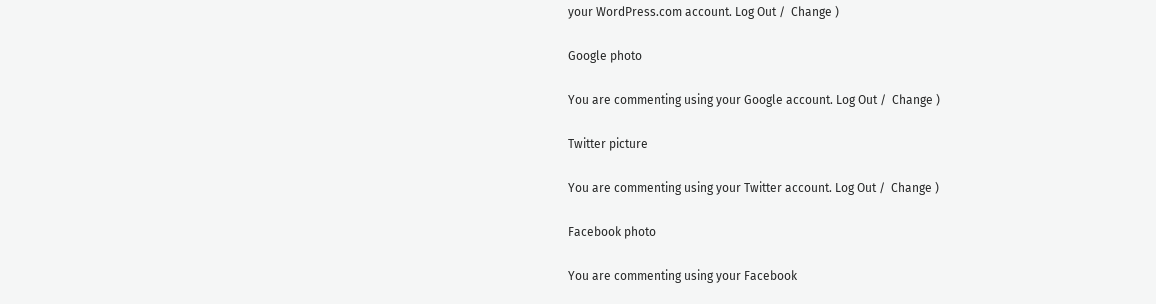your WordPress.com account. Log Out /  Change )

Google photo

You are commenting using your Google account. Log Out /  Change )

Twitter picture

You are commenting using your Twitter account. Log Out /  Change )

Facebook photo

You are commenting using your Facebook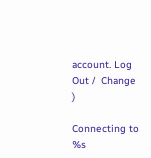account. Log Out /  Change )

Connecting to %s